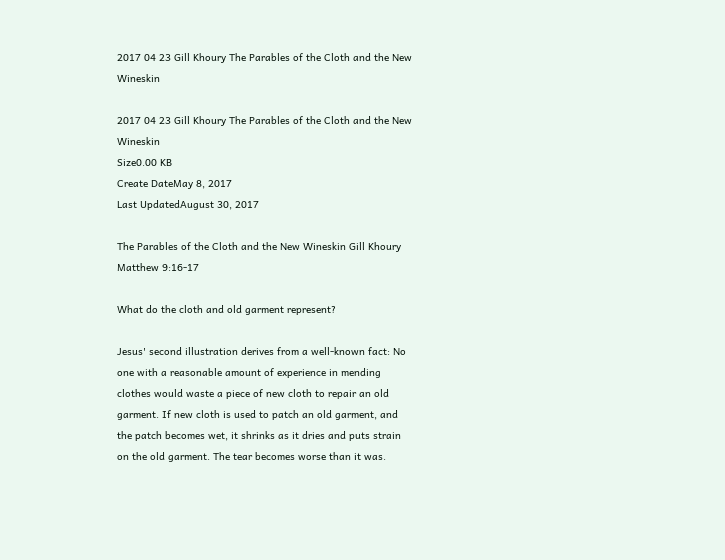2017 04 23 Gill Khoury The Parables of the Cloth and the New Wineskin

2017 04 23 Gill Khoury The Parables of the Cloth and the New Wineskin
Size0.00 KB
Create DateMay 8, 2017
Last UpdatedAugust 30, 2017

The Parables of the Cloth and the New Wineskin Gill Khoury Matthew 9:16-17

What do the cloth and old garment represent?

Jesus' second illustration derives from a well-known fact: No one with a reasonable amount of experience in mending clothes would waste a piece of new cloth to repair an old garment. If new cloth is used to patch an old garment, and the patch becomes wet, it shrinks as it dries and puts strain on the old garment. The tear becomes worse than it was.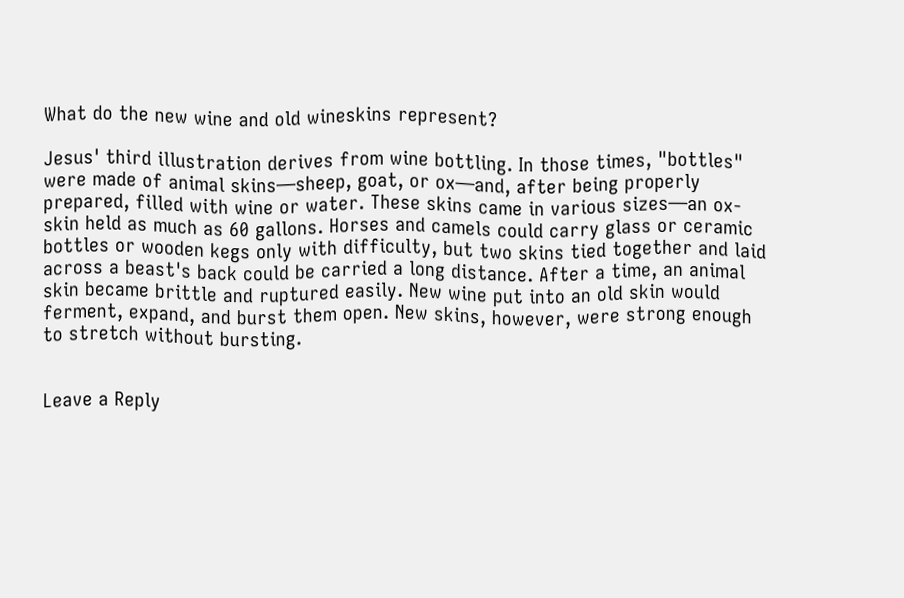What do the new wine and old wineskins represent?

Jesus' third illustration derives from wine bottling. In those times, "bottles" were made of animal skins—sheep, goat, or ox—and, after being properly prepared, filled with wine or water. These skins came in various sizes—an ox-skin held as much as 60 gallons. Horses and camels could carry glass or ceramic bottles or wooden kegs only with difficulty, but two skins tied together and laid across a beast's back could be carried a long distance. After a time, an animal skin became brittle and ruptured easily. New wine put into an old skin would ferment, expand, and burst them open. New skins, however, were strong enough to stretch without bursting.


Leave a Reply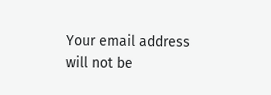Your email address will not be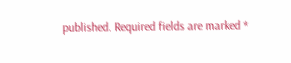published. Required fields are marked *